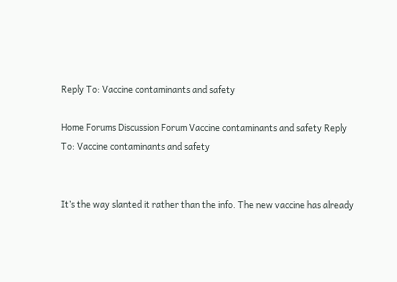Reply To: Vaccine contaminants and safety

Home Forums Discussion Forum Vaccine contaminants and safety Reply To: Vaccine contaminants and safety


It’s the way slanted it rather than the info. The new vaccine has already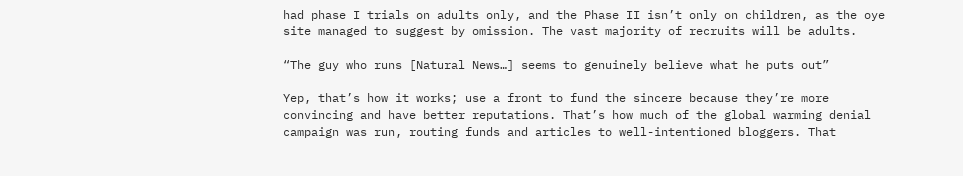had phase I trials on adults only, and the Phase II isn’t only on children, as the oye site managed to suggest by omission. The vast majority of recruits will be adults.

“The guy who runs [Natural News…] seems to genuinely believe what he puts out”

Yep, that’s how it works; use a front to fund the sincere because they’re more convincing and have better reputations. That’s how much of the global warming denial campaign was run, routing funds and articles to well-intentioned bloggers. That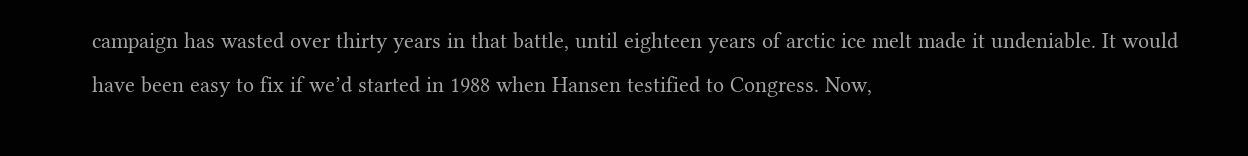campaign has wasted over thirty years in that battle, until eighteen years of arctic ice melt made it undeniable. It would have been easy to fix if we’d started in 1988 when Hansen testified to Congress. Now,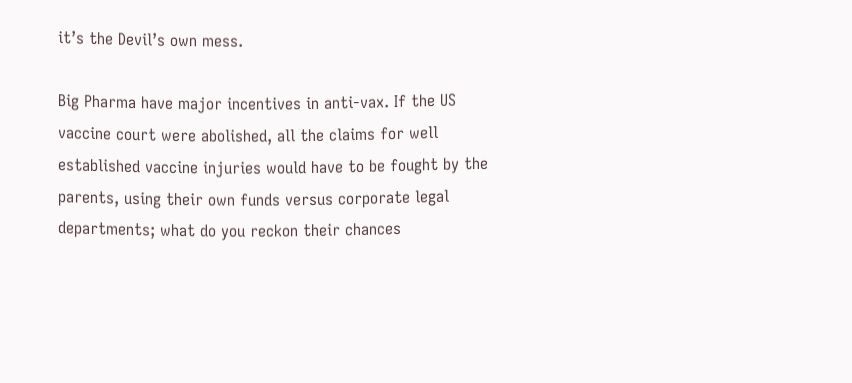it’s the Devil’s own mess.

Big Pharma have major incentives in anti-vax. If the US vaccine court were abolished, all the claims for well established vaccine injuries would have to be fought by the parents, using their own funds versus corporate legal departments; what do you reckon their chances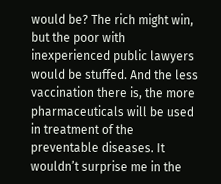would be? The rich might win, but the poor with inexperienced public lawyers would be stuffed. And the less vaccination there is, the more pharmaceuticals will be used in treatment of the preventable diseases. It wouldn’t surprise me in the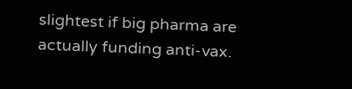slightest if big pharma are actually funding anti-vax.